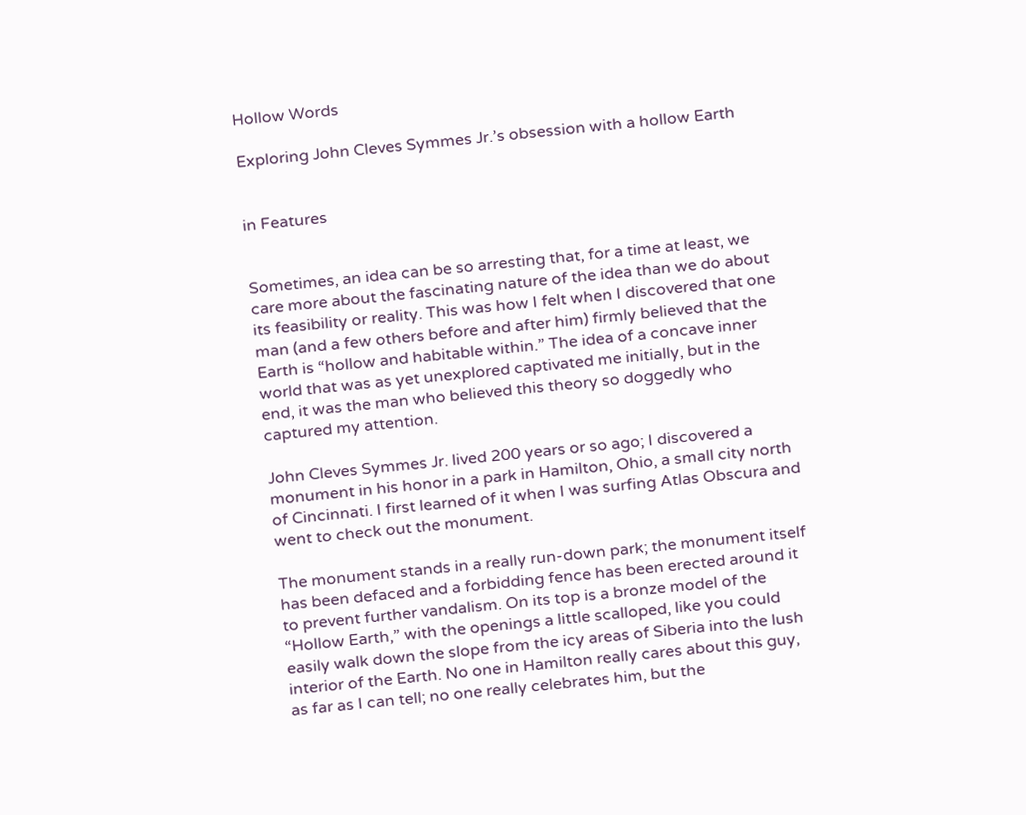Hollow Words

Exploring John Cleves Symmes Jr.’s obsession with a hollow Earth


in Features


Sometimes, an idea can be so arresting that, for a time at least, we care more about the fascinating nature of the idea than we do about its feasibility or reality. This was how I felt when I discovered that one man (and a few others before and after him) firmly believed that the Earth is “hollow and habitable within.” The idea of a concave inner world that was as yet unexplored captivated me initially, but in the end, it was the man who believed this theory so doggedly who captured my attention.

John Cleves Symmes Jr. lived 200 years or so ago; I discovered a monument in his honor in a park in Hamilton, Ohio, a small city north of Cincinnati. I first learned of it when I was surfing Atlas Obscura and went to check out the monument.

The monument stands in a really run-down park; the monument itself has been defaced and a forbidding fence has been erected around it to prevent further vandalism. On its top is a bronze model of the “Hollow Earth,” with the openings a little scalloped, like you could easily walk down the slope from the icy areas of Siberia into the lush interior of the Earth. No one in Hamilton really cares about this guy, as far as I can tell; no one really celebrates him, but the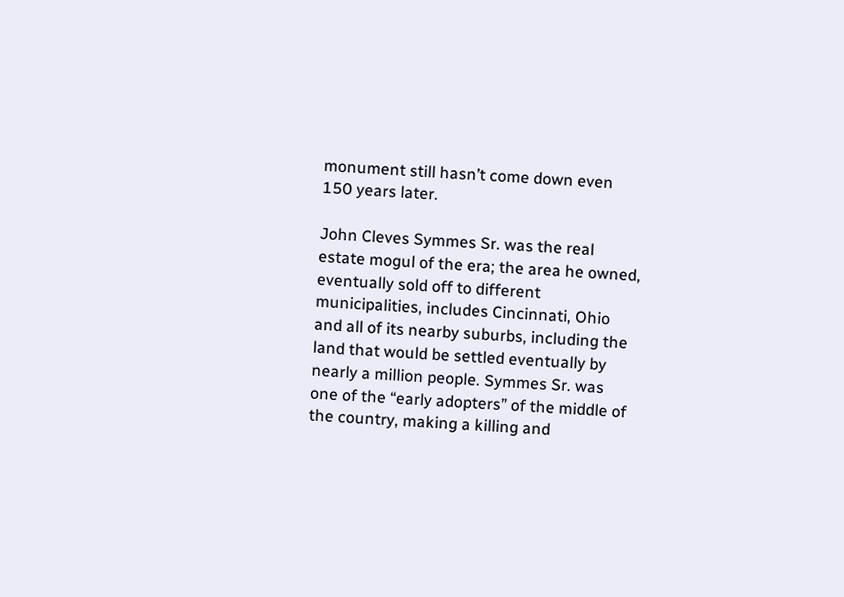monument still hasn’t come down even 150 years later.

John Cleves Symmes Sr. was the real estate mogul of the era; the area he owned, eventually sold off to different municipalities, includes Cincinnati, Ohio and all of its nearby suburbs, including the land that would be settled eventually by nearly a million people. Symmes Sr. was one of the “early adopters” of the middle of the country, making a killing and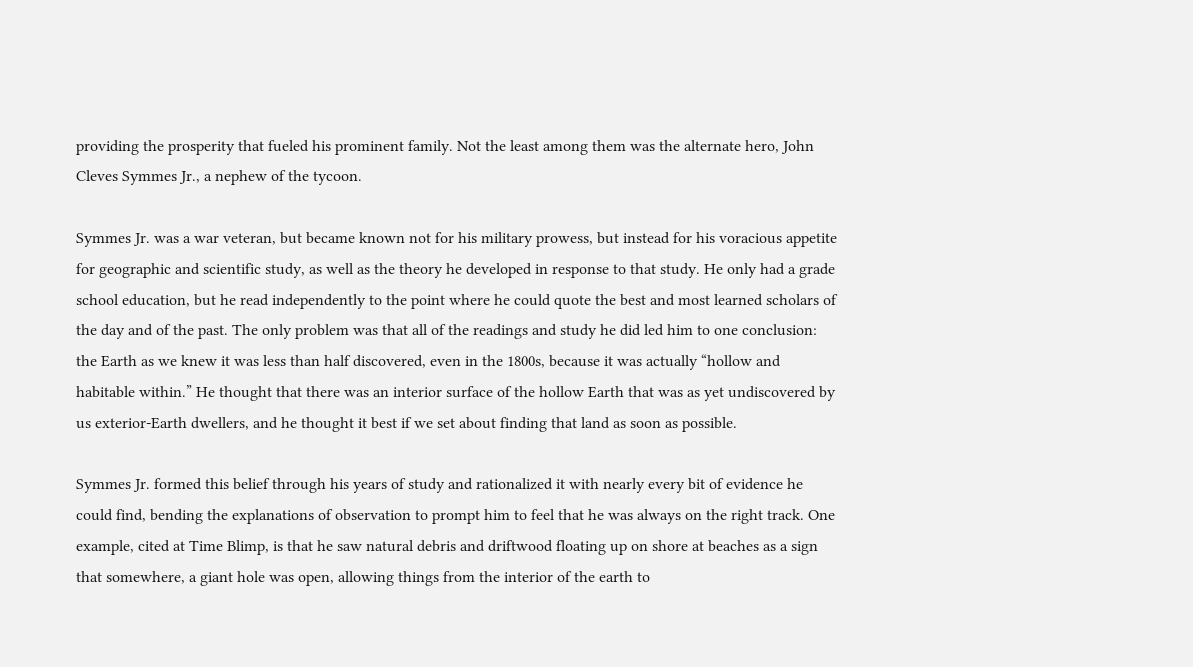providing the prosperity that fueled his prominent family. Not the least among them was the alternate hero, John Cleves Symmes Jr., a nephew of the tycoon.

Symmes Jr. was a war veteran, but became known not for his military prowess, but instead for his voracious appetite for geographic and scientific study, as well as the theory he developed in response to that study. He only had a grade school education, but he read independently to the point where he could quote the best and most learned scholars of the day and of the past. The only problem was that all of the readings and study he did led him to one conclusion: the Earth as we knew it was less than half discovered, even in the 1800s, because it was actually “hollow and habitable within.” He thought that there was an interior surface of the hollow Earth that was as yet undiscovered by us exterior-Earth dwellers, and he thought it best if we set about finding that land as soon as possible.

Symmes Jr. formed this belief through his years of study and rationalized it with nearly every bit of evidence he could find, bending the explanations of observation to prompt him to feel that he was always on the right track. One example, cited at Time Blimp, is that he saw natural debris and driftwood floating up on shore at beaches as a sign that somewhere, a giant hole was open, allowing things from the interior of the earth to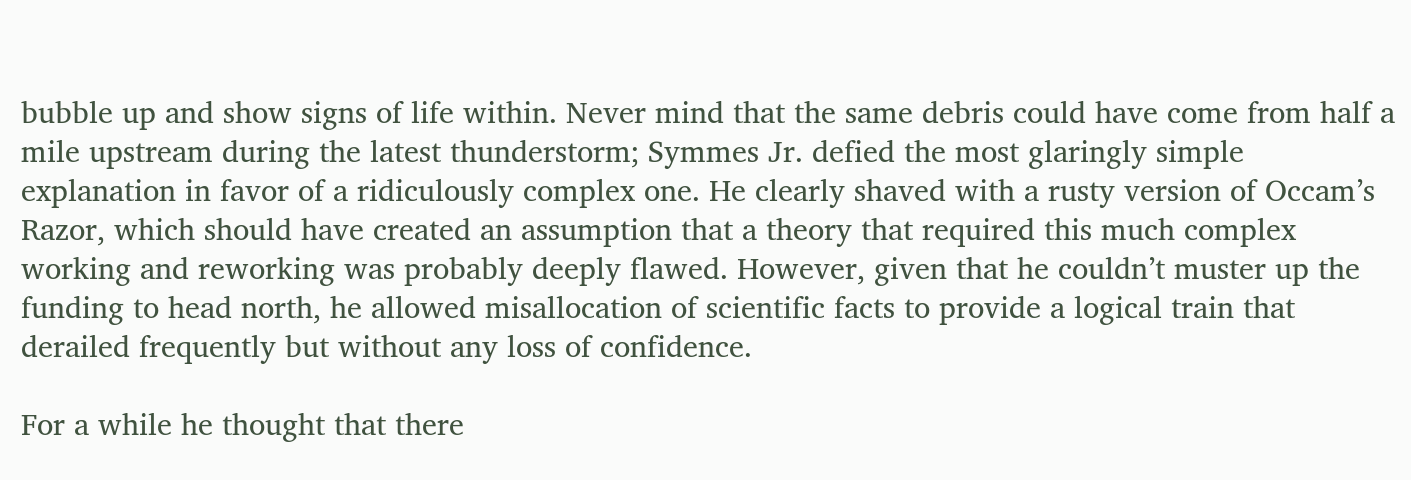bubble up and show signs of life within. Never mind that the same debris could have come from half a mile upstream during the latest thunderstorm; Symmes Jr. defied the most glaringly simple explanation in favor of a ridiculously complex one. He clearly shaved with a rusty version of Occam’s Razor, which should have created an assumption that a theory that required this much complex working and reworking was probably deeply flawed. However, given that he couldn’t muster up the funding to head north, he allowed misallocation of scientific facts to provide a logical train that derailed frequently but without any loss of confidence.

For a while he thought that there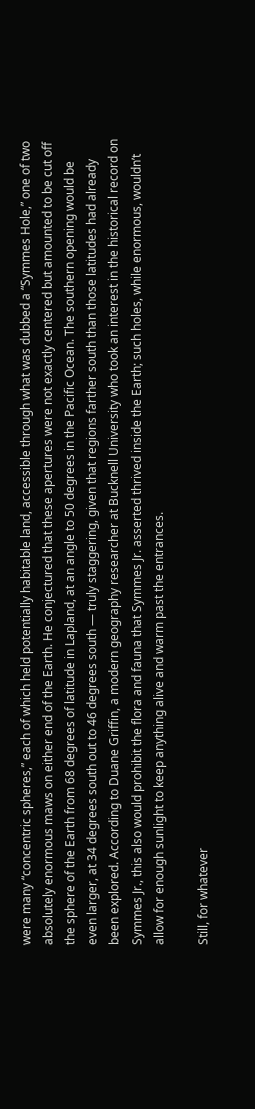were many “concentric spheres,” each of which held potentially habitable land, accessible through what was dubbed a “Symmes Hole,” one of two absolutely enormous maws on either end of the Earth. He conjectured that these apertures were not exactly centered but amounted to be cut off the sphere of the Earth from 68 degrees of latitude in Lapland, at an angle to 50 degrees in the Pacific Ocean. The southern opening would be even larger, at 34 degrees south out to 46 degrees south — truly staggering, given that regions farther south than those latitudes had already been explored. According to Duane Griffin, a modern geography researcher at Bucknell University who took an interest in the historical record on Symmes Jr., this also would prohibit the flora and fauna that Symmes Jr. asserted thrived inside the Earth; such holes, while enormous, wouldn’t allow for enough sunlight to keep anything alive and warm past the entrances.

Still, for whatever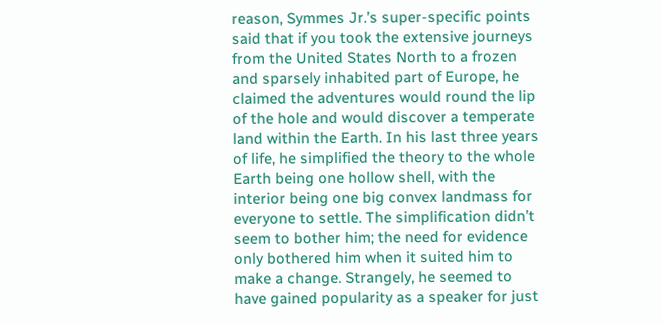reason, Symmes Jr.’s super-specific points said that if you took the extensive journeys from the United States North to a frozen and sparsely inhabited part of Europe, he claimed the adventures would round the lip of the hole and would discover a temperate land within the Earth. In his last three years of life, he simplified the theory to the whole Earth being one hollow shell, with the interior being one big convex landmass for everyone to settle. The simplification didn’t seem to bother him; the need for evidence only bothered him when it suited him to make a change. Strangely, he seemed to have gained popularity as a speaker for just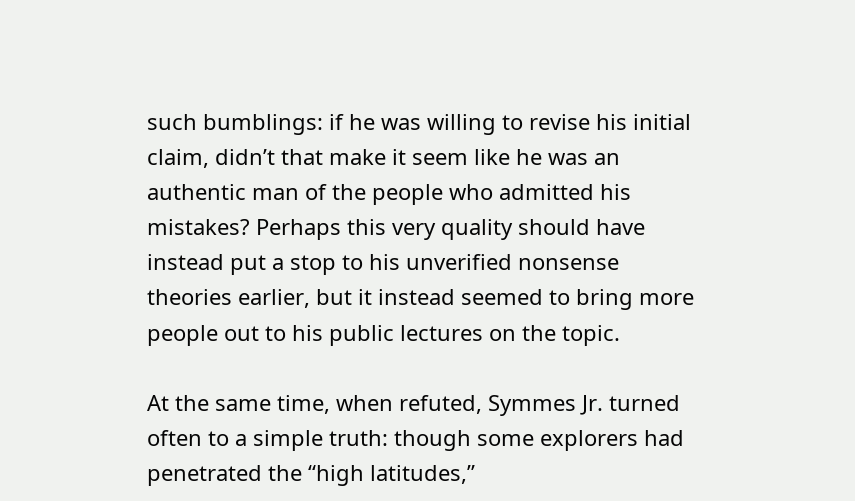such bumblings: if he was willing to revise his initial claim, didn’t that make it seem like he was an authentic man of the people who admitted his mistakes? Perhaps this very quality should have instead put a stop to his unverified nonsense theories earlier, but it instead seemed to bring more people out to his public lectures on the topic.

At the same time, when refuted, Symmes Jr. turned often to a simple truth: though some explorers had penetrated the “high latitudes,”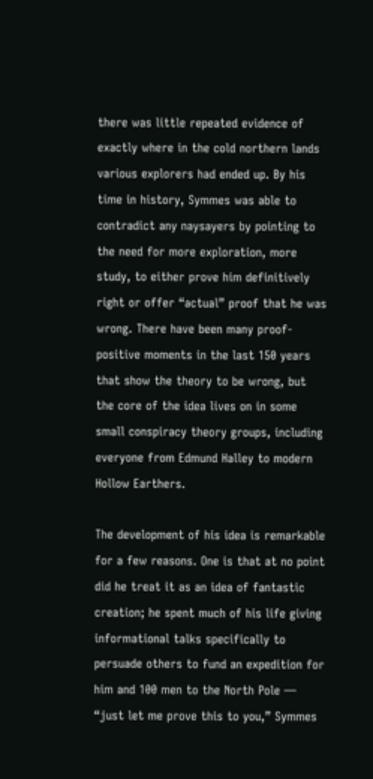there was little repeated evidence of exactly where in the cold northern lands various explorers had ended up. By his time in history, Symmes was able to contradict any naysayers by pointing to the need for more exploration, more study, to either prove him definitively right or offer “actual” proof that he was wrong. There have been many proof-positive moments in the last 150 years that show the theory to be wrong, but the core of the idea lives on in some small conspiracy theory groups, including everyone from Edmund Halley to modern Hollow Earthers.

The development of his idea is remarkable for a few reasons. One is that at no point did he treat it as an idea of fantastic creation; he spent much of his life giving informational talks specifically to persuade others to fund an expedition for him and 100 men to the North Pole — “just let me prove this to you,” Symmes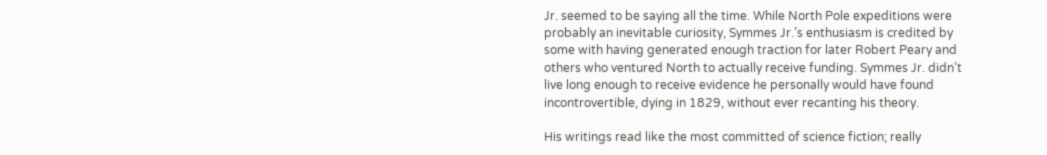Jr. seemed to be saying all the time. While North Pole expeditions were probably an inevitable curiosity, Symmes Jr.’s enthusiasm is credited by some with having generated enough traction for later Robert Peary and others who ventured North to actually receive funding. Symmes Jr. didn’t live long enough to receive evidence he personally would have found incontrovertible, dying in 1829, without ever recanting his theory.

His writings read like the most committed of science fiction; really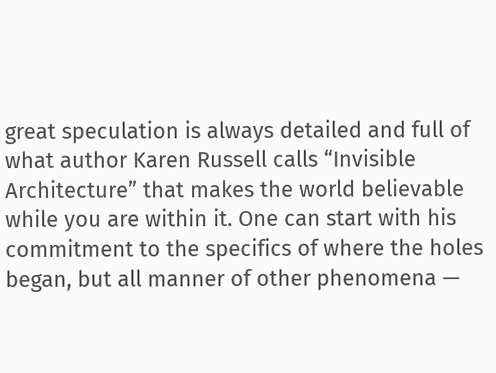great speculation is always detailed and full of what author Karen Russell calls “Invisible Architecture” that makes the world believable while you are within it. One can start with his commitment to the specifics of where the holes began, but all manner of other phenomena —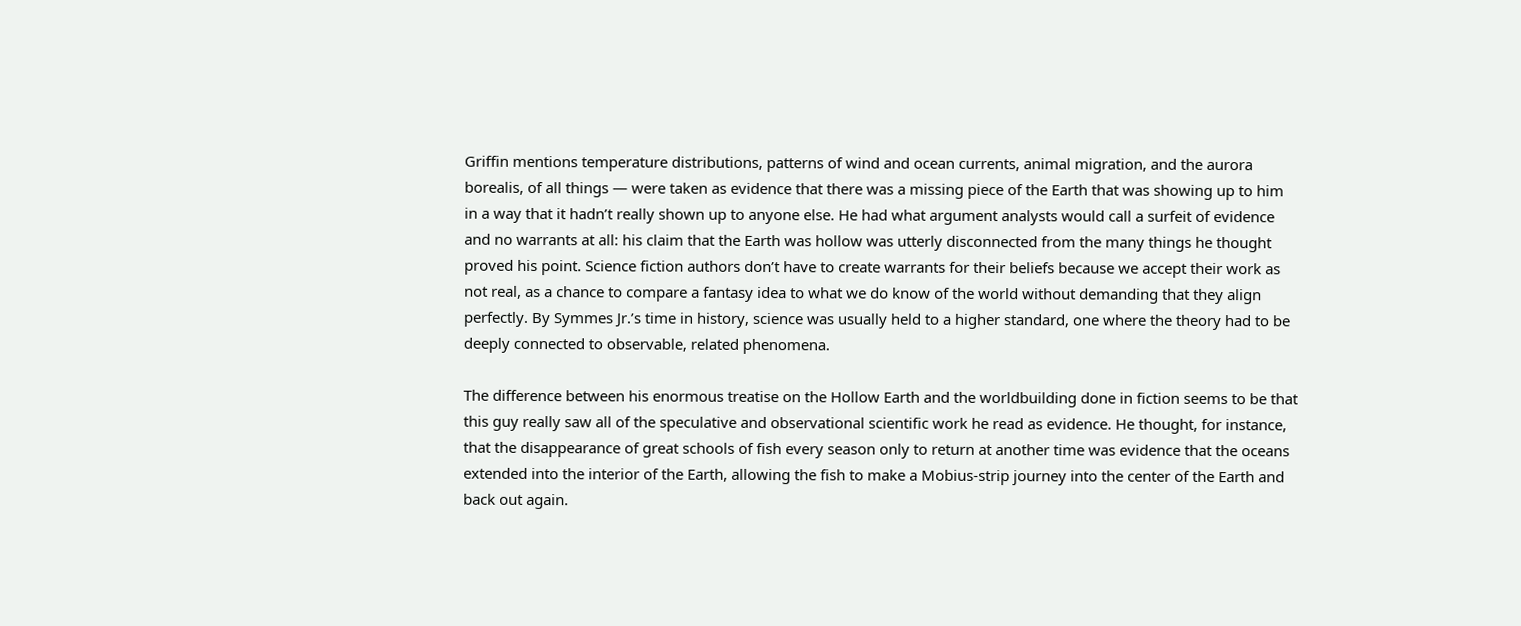Griffin mentions temperature distributions, patterns of wind and ocean currents, animal migration, and the aurora borealis, of all things — were taken as evidence that there was a missing piece of the Earth that was showing up to him in a way that it hadn’t really shown up to anyone else. He had what argument analysts would call a surfeit of evidence and no warrants at all: his claim that the Earth was hollow was utterly disconnected from the many things he thought proved his point. Science fiction authors don’t have to create warrants for their beliefs because we accept their work as not real, as a chance to compare a fantasy idea to what we do know of the world without demanding that they align perfectly. By Symmes Jr.’s time in history, science was usually held to a higher standard, one where the theory had to be deeply connected to observable, related phenomena.

The difference between his enormous treatise on the Hollow Earth and the worldbuilding done in fiction seems to be that this guy really saw all of the speculative and observational scientific work he read as evidence. He thought, for instance, that the disappearance of great schools of fish every season only to return at another time was evidence that the oceans extended into the interior of the Earth, allowing the fish to make a Mobius-strip journey into the center of the Earth and back out again.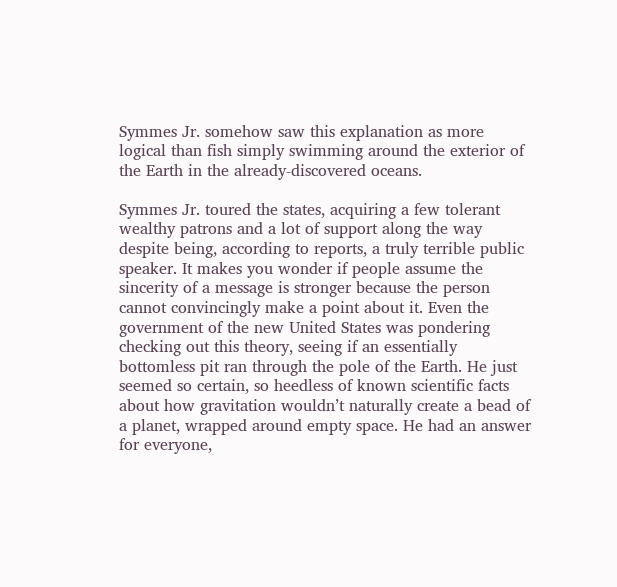Symmes Jr. somehow saw this explanation as more logical than fish simply swimming around the exterior of the Earth in the already-discovered oceans.

Symmes Jr. toured the states, acquiring a few tolerant wealthy patrons and a lot of support along the way despite being, according to reports, a truly terrible public speaker. It makes you wonder if people assume the sincerity of a message is stronger because the person cannot convincingly make a point about it. Even the government of the new United States was pondering checking out this theory, seeing if an essentially bottomless pit ran through the pole of the Earth. He just seemed so certain, so heedless of known scientific facts about how gravitation wouldn’t naturally create a bead of a planet, wrapped around empty space. He had an answer for everyone,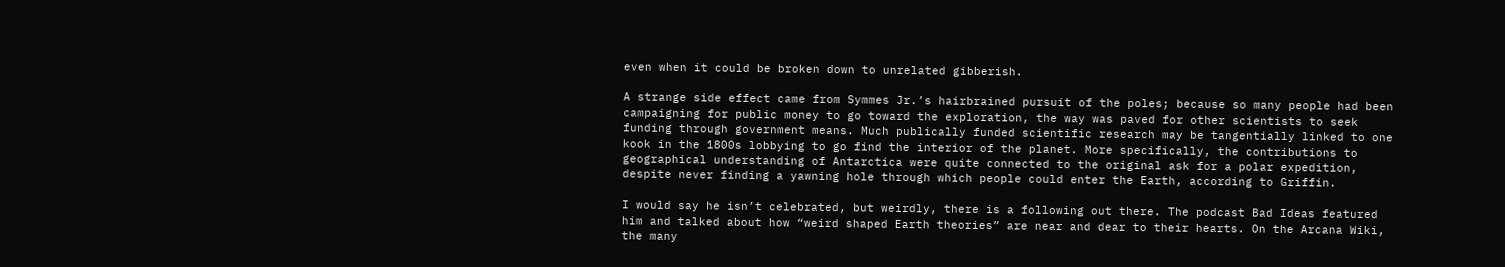even when it could be broken down to unrelated gibberish.

A strange side effect came from Symmes Jr.’s hairbrained pursuit of the poles; because so many people had been campaigning for public money to go toward the exploration, the way was paved for other scientists to seek funding through government means. Much publically funded scientific research may be tangentially linked to one kook in the 1800s lobbying to go find the interior of the planet. More specifically, the contributions to geographical understanding of Antarctica were quite connected to the original ask for a polar expedition, despite never finding a yawning hole through which people could enter the Earth, according to Griffin.

I would say he isn’t celebrated, but weirdly, there is a following out there. The podcast Bad Ideas featured him and talked about how “weird shaped Earth theories” are near and dear to their hearts. On the Arcana Wiki, the many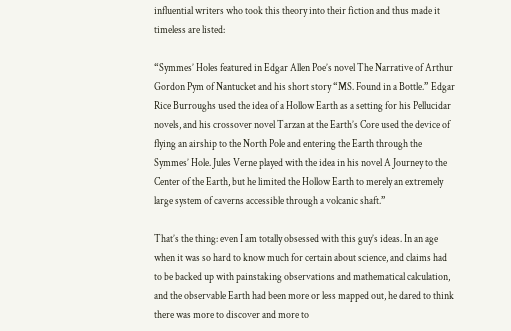influential writers who took this theory into their fiction and thus made it timeless are listed:

“Symmes’ Holes featured in Edgar Allen Poe’s novel The Narrative of Arthur Gordon Pym of Nantucket and his short story “MS. Found in a Bottle.” Edgar Rice Burroughs used the idea of a Hollow Earth as a setting for his Pellucidar novels, and his crossover novel Tarzan at the Earth’s Core used the device of flying an airship to the North Pole and entering the Earth through the Symmes’ Hole. Jules Verne played with the idea in his novel A Journey to the Center of the Earth, but he limited the Hollow Earth to merely an extremely large system of caverns accessible through a volcanic shaft.”

That’s the thing: even I am totally obsessed with this guy’s ideas. In an age when it was so hard to know much for certain about science, and claims had to be backed up with painstaking observations and mathematical calculation, and the observable Earth had been more or less mapped out, he dared to think there was more to discover and more to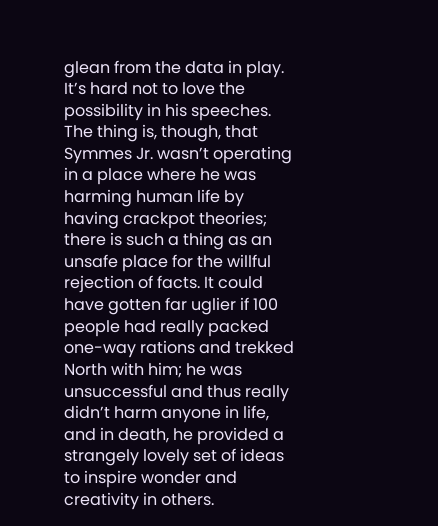glean from the data in play. It’s hard not to love the possibility in his speeches. The thing is, though, that Symmes Jr. wasn’t operating in a place where he was harming human life by having crackpot theories; there is such a thing as an unsafe place for the willful rejection of facts. It could have gotten far uglier if 100 people had really packed one-way rations and trekked North with him; he was unsuccessful and thus really didn’t harm anyone in life, and in death, he provided a strangely lovely set of ideas to inspire wonder and creativity in others.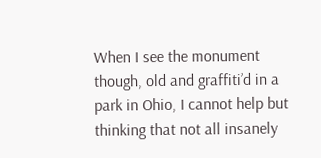When I see the monument though, old and graffiti’d in a park in Ohio, I cannot help but thinking that not all insanely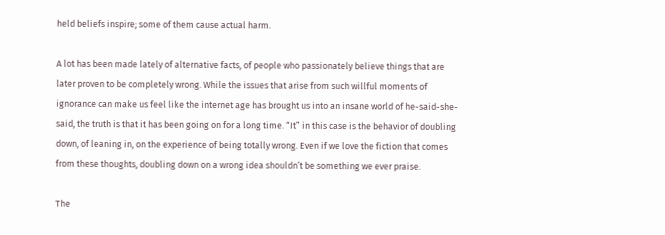held beliefs inspire; some of them cause actual harm.

A lot has been made lately of alternative facts, of people who passionately believe things that are later proven to be completely wrong. While the issues that arise from such willful moments of ignorance can make us feel like the internet age has brought us into an insane world of he-said-she-said, the truth is that it has been going on for a long time. “It” in this case is the behavior of doubling down, of leaning in, on the experience of being totally wrong. Even if we love the fiction that comes from these thoughts, doubling down on a wrong idea shouldn’t be something we ever praise.

The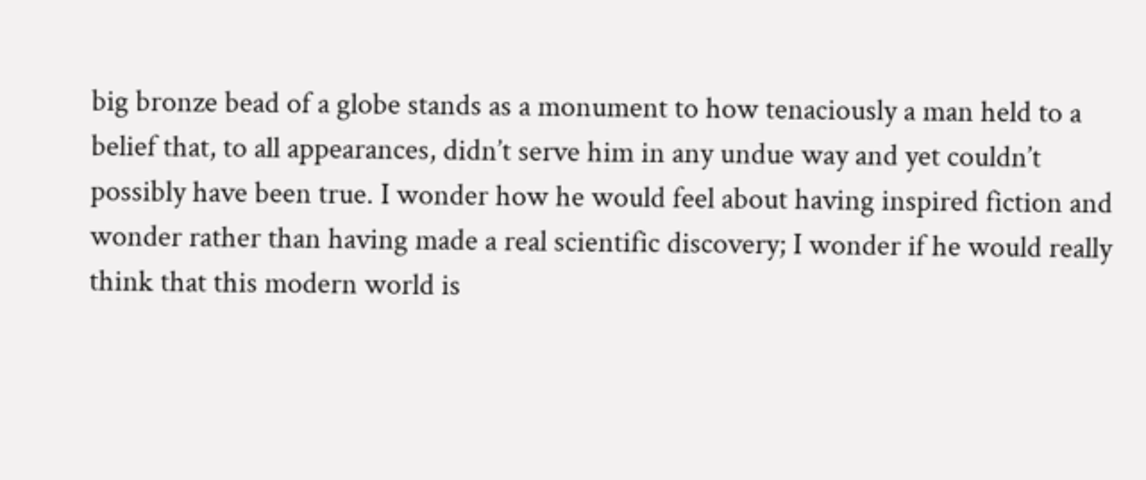big bronze bead of a globe stands as a monument to how tenaciously a man held to a belief that, to all appearances, didn’t serve him in any undue way and yet couldn’t possibly have been true. I wonder how he would feel about having inspired fiction and wonder rather than having made a real scientific discovery; I wonder if he would really think that this modern world is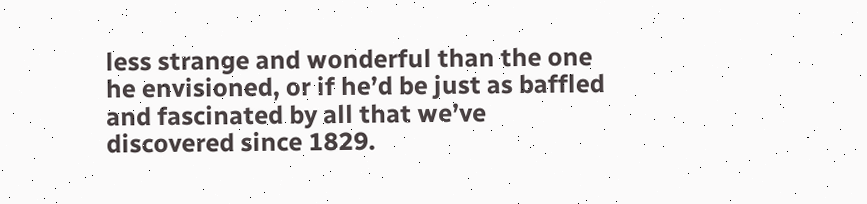less strange and wonderful than the one he envisioned, or if he’d be just as baffled and fascinated by all that we’ve discovered since 1829.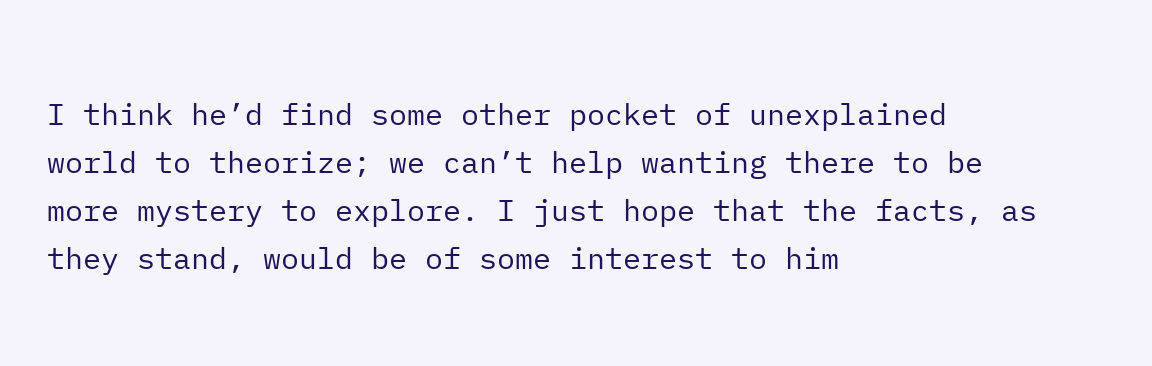I think he’d find some other pocket of unexplained world to theorize; we can’t help wanting there to be more mystery to explore. I just hope that the facts, as they stand, would be of some interest to him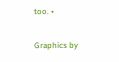too. •

Graphics by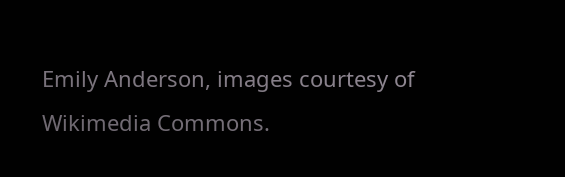Emily Anderson, images courtesy of Wikimedia Commons.